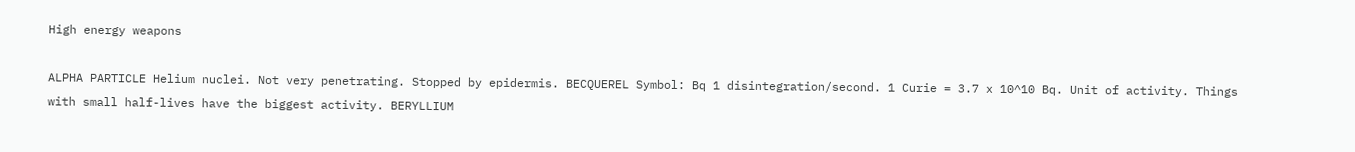High energy weapons

ALPHA PARTICLE Helium nuclei. Not very penetrating. Stopped by epidermis. BECQUEREL Symbol: Bq 1 disintegration/second. 1 Curie = 3.7 x 10^10 Bq. Unit of activity. Things with small half-lives have the biggest activity. BERYLLIUM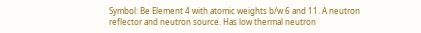Symbol: Be Element 4 with atomic weights b/w 6 and 11. A neutron reflector and neutron source. Has low thermal neutron